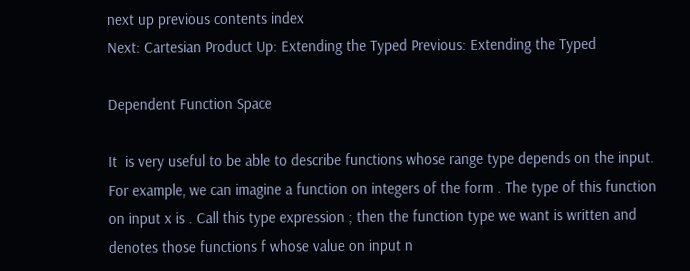next up previous contents index
Next: Cartesian Product Up: Extending the Typed Previous: Extending the Typed

Dependent Function Space

It  is very useful to be able to describe functions whose range type depends on the input. For example, we can imagine a function on integers of the form . The type of this function on input x is . Call this type expression ; then the function type we want is written and denotes those functions f whose value on input n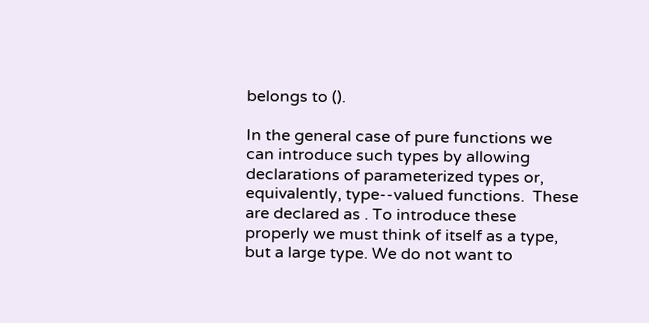belongs to ().

In the general case of pure functions we can introduce such types by allowing declarations of parameterized types or, equivalently, type--valued functions.  These are declared as . To introduce these properly we must think of itself as a type, but a large type. We do not want to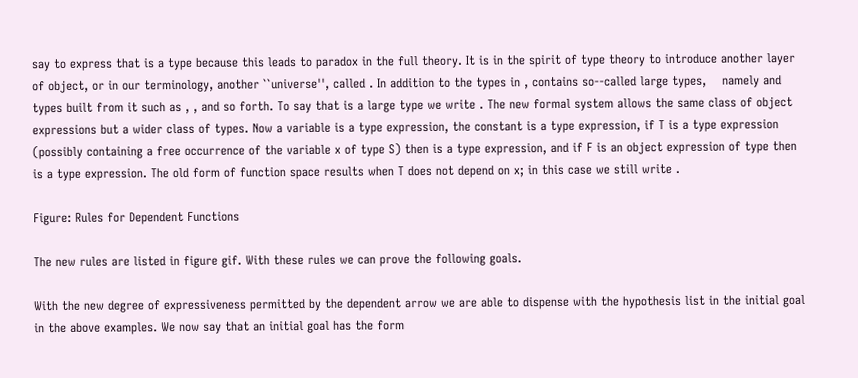say to express that is a type because this leads to paradox in the full theory. It is in the spirit of type theory to introduce another layer of object, or in our terminology, another ``universe'', called . In addition to the types in , contains so--called large types,    namely and types built from it such as , , and so forth. To say that is a large type we write . The new formal system allows the same class of object expressions but a wider class of types. Now a variable is a type expression, the constant is a type expression, if T is a type expression (possibly containing a free occurrence of the variable x of type S) then is a type expression, and if F is an object expression of type then is a type expression. The old form of function space results when T does not depend on x; in this case we still write .

Figure: Rules for Dependent Functions

The new rules are listed in figure gif. With these rules we can prove the following goals.

With the new degree of expressiveness permitted by the dependent arrow we are able to dispense with the hypothesis list in the initial goal in the above examples. We now say that an initial goal has the form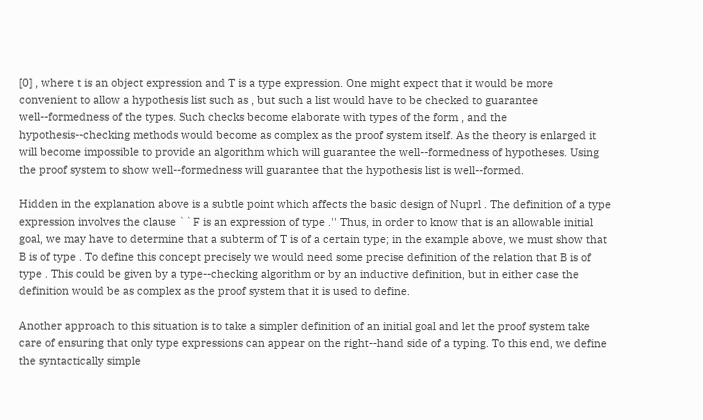[0] , where t is an object expression and T is a type expression. One might expect that it would be more convenient to allow a hypothesis list such as , but such a list would have to be checked to guarantee well--formedness of the types. Such checks become elaborate with types of the form , and the hypothesis--checking methods would become as complex as the proof system itself. As the theory is enlarged it will become impossible to provide an algorithm which will guarantee the well--formedness of hypotheses. Using the proof system to show well--formedness will guarantee that the hypothesis list is well--formed.

Hidden in the explanation above is a subtle point which affects the basic design of Nuprl . The definition of a type expression involves the clause ``F is an expression of type .'' Thus, in order to know that is an allowable initial goal, we may have to determine that a subterm of T is of a certain type; in the example above, we must show that B is of type . To define this concept precisely we would need some precise definition of the relation that B is of type . This could be given by a type--checking algorithm or by an inductive definition, but in either case the definition would be as complex as the proof system that it is used to define.

Another approach to this situation is to take a simpler definition of an initial goal and let the proof system take care of ensuring that only type expressions can appear on the right--hand side of a typing. To this end, we define the syntactically simple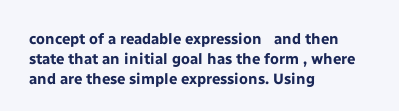concept of a readable expression   and then state that an initial goal has the form , where and are these simple expressions. Using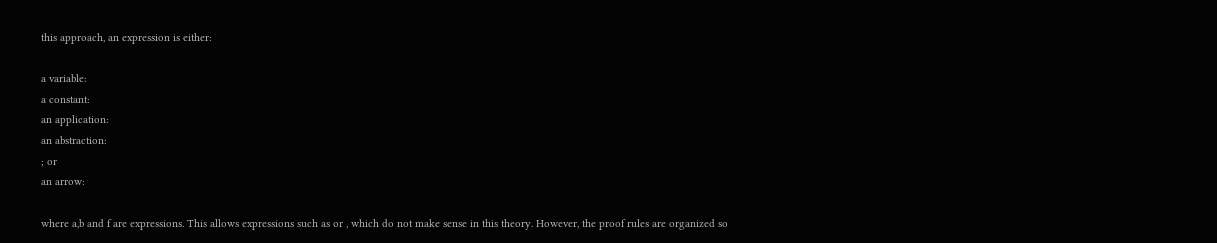this approach, an expression is either:

a variable:
a constant:
an application:
an abstraction:
; or
an arrow:

where a,b and f are expressions. This allows expressions such as or , which do not make sense in this theory. However, the proof rules are organized so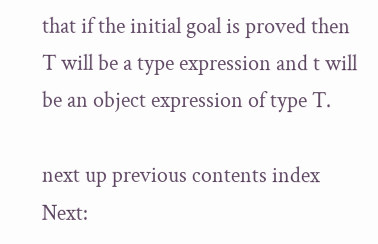that if the initial goal is proved then T will be a type expression and t will be an object expression of type T.

next up previous contents index
Next: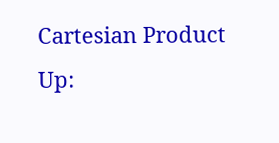Cartesian Product Up: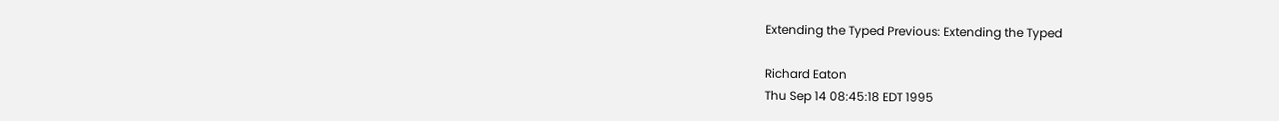Extending the Typed Previous: Extending the Typed

Richard Eaton
Thu Sep 14 08:45:18 EDT 1995